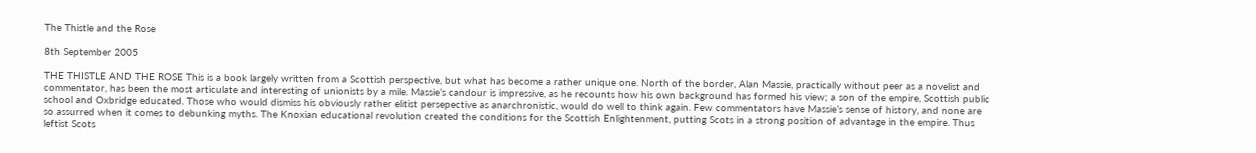The Thistle and the Rose

8th September 2005

THE THISTLE AND THE ROSE This is a book largely written from a Scottish perspective, but what has become a rather unique one. North of the border, Alan Massie, practically without peer as a novelist and commentator, has been the most articulate and interesting of unionists by a mile. Massie’s candour is impressive, as he recounts how his own background has formed his view; a son of the empire, Scottish public school and Oxbridge educated. Those who would dismiss his obviously rather elitist persepective as anarchronistic, would do well to think again. Few commentators have Massie’s sense of history, and none are so assurred when it comes to debunking myths. The Knoxian educational revolution created the conditions for the Scottish Enlightenment, putting Scots in a strong position of advantage in the empire. Thus leftist Scots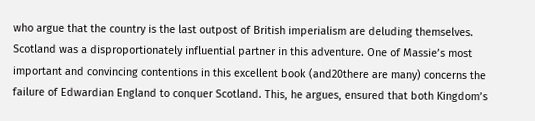who argue that the country is the last outpost of British imperialism are deluding themselves. Scotland was a disproportionately influential partner in this adventure. One of Massie’s most important and convincing contentions in this excellent book (and20there are many) concerns the failure of Edwardian England to conquer Scotland. This, he argues, ensured that both Kingdom’s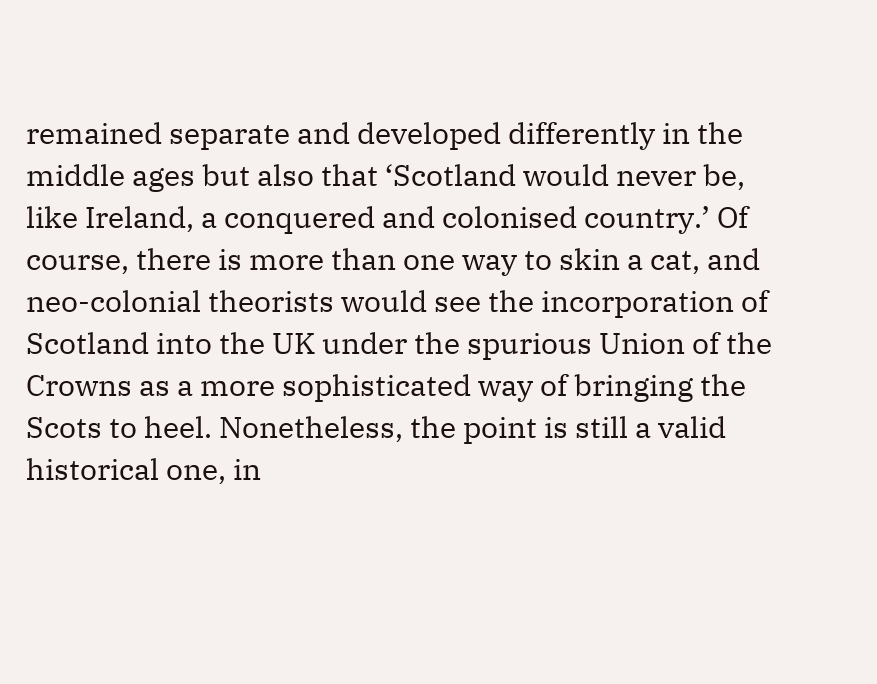remained separate and developed differently in the middle ages but also that ‘Scotland would never be, like Ireland, a conquered and colonised country.’ Of course, there is more than one way to skin a cat, and neo-colonial theorists would see the incorporation of Scotland into the UK under the spurious Union of the Crowns as a more sophisticated way of bringing the Scots to heel. Nonetheless, the point is still a valid historical one, in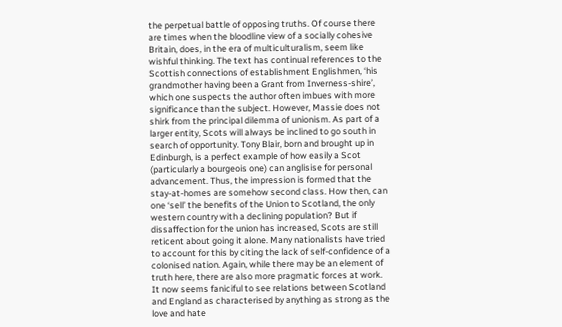the perpetual battle of opposing truths. Of course there are times when the bloodline view of a socially cohesive Britain, does, in the era of multiculturalism, seem like wishful thinking. The text has continual references to the Scottish connections of establishment Englishmen, ‘his grandmother having been a Grant from Inverness-shire’, which one suspects the author often imbues with more significance than the subject. However, Massie does not shirk from the principal dilemma of unionism. As part of a larger entity, Scots will always be inclined to go south in search of opportunity. Tony Blair, born and brought up in Edinburgh, is a perfect example of how easily a Scot (particularly a bourgeois one) can anglisise for personal advancement. Thus, the impression is formed that the stay-at-homes are somehow second class. How then, can one ‘sell’ the benefits of the Union to Scotland, the only western country with a declining population? But if dissaffection for the union has increased, Scots are still reticent about going it alone. Many nationalists have tried to account for this by citing the lack of self-confidence of a colonised nation. Again, while there may be an element of truth here, there are also more pragmatic forces at work. It now seems faniciful to see relations between Scotland and England as characterised by anything as strong as the love and hate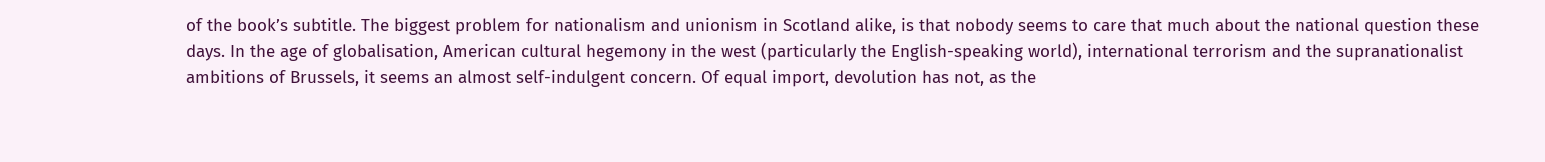of the book’s subtitle. The biggest problem for nationalism and unionism in Scotland alike, is that nobody seems to care that much about the national question these days. In the age of globalisation, American cultural hegemony in the west (particularly the English-speaking world), international terrorism and the supranationalist ambitions of Brussels, it seems an almost self-indulgent concern. Of equal import, devolution has not, as the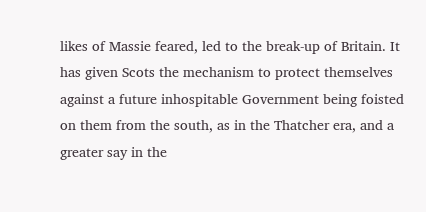likes of Massie feared, led to the break-up of Britain. It has given Scots the mechanism to protect themselves against a future inhospitable Government being foisted on them from the south, as in the Thatcher era, and a greater say in the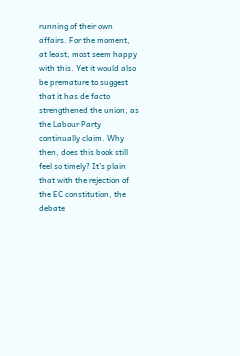running of their own affairs. For the moment, at least, most seem happy with this. Yet it would also be premature to suggest that it has de facto strengthened the union, as the Labour Party continually claim. Why then, does this book still feel so timely? It’s plain that with the rejection of the EC constitution, the debate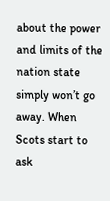about the power and limits of the nation state simply won’t go away. When Scots start to ask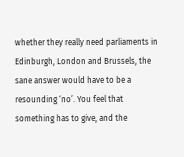whether they really need parliaments in Edinburgh, London and Brussels, the sane answer would have to be a resounding ‘no’. You feel that something has to give, and the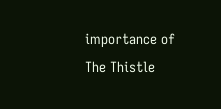importance of The Thistle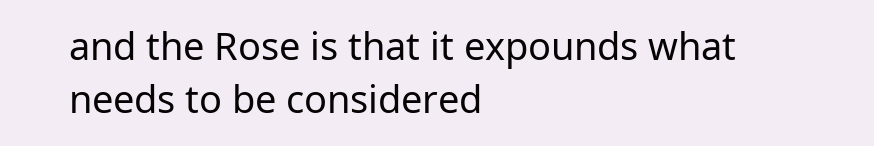and the Rose is that it expounds what needs to be considered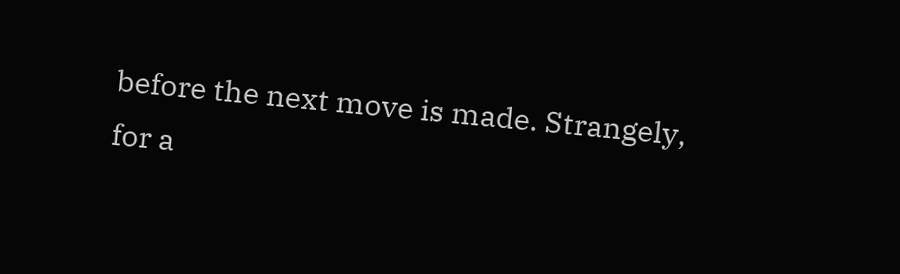before the next move is made. Strangely, for a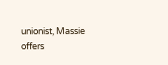unionist, Massie offers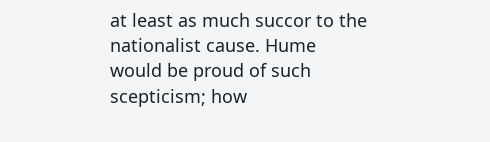at least as much succor to the nationalist cause. Hume would be proud of such scepticism; how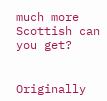much more Scottish can you get?


Originally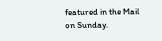featured in the Mail on Sunday.